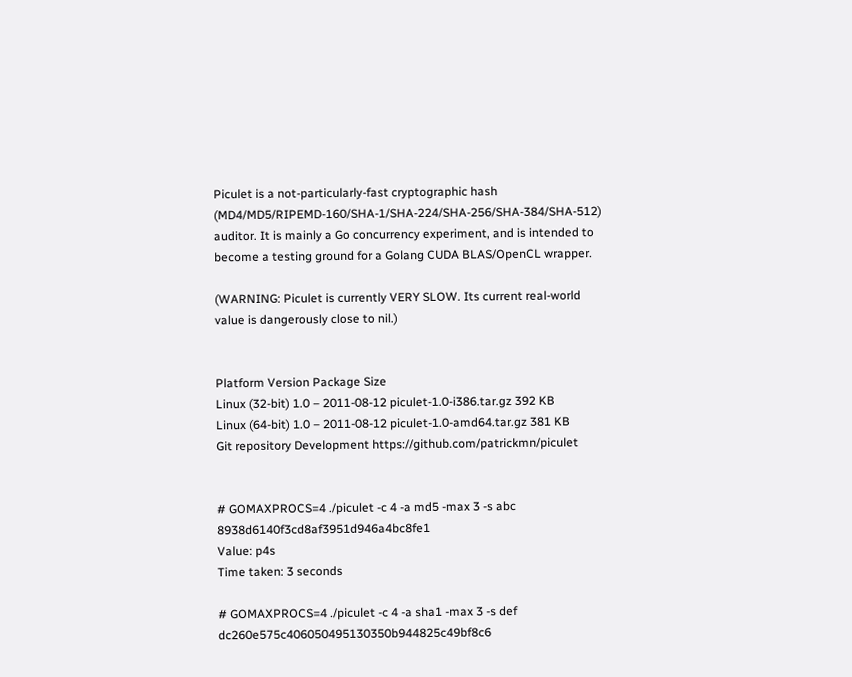Piculet is a not-particularly-fast cryptographic hash (MD4/MD5/RIPEMD-160/SHA-1/SHA-224/SHA-256/SHA-384/SHA-512) auditor. It is mainly a Go concurrency experiment, and is intended to become a testing ground for a Golang CUDA BLAS/OpenCL wrapper.

(WARNING: Piculet is currently VERY SLOW. Its current real-world value is dangerously close to nil.)


Platform Version Package Size
Linux (32-bit) 1.0 – 2011-08-12 piculet-1.0-i386.tar.gz 392 KB
Linux (64-bit) 1.0 – 2011-08-12 piculet-1.0-amd64.tar.gz 381 KB
Git repository Development https://github.com/patrickmn/piculet


# GOMAXPROCS=4 ./piculet -c 4 -a md5 -max 3 -s abc 8938d6140f3cd8af3951d946a4bc8fe1
Value: p4s
Time taken: 3 seconds

# GOMAXPROCS=4 ./piculet -c 4 -a sha1 -max 3 -s def dc260e575c406050495130350b944825c49bf8c6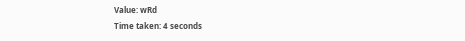Value: wRd
Time taken: 4 seconds